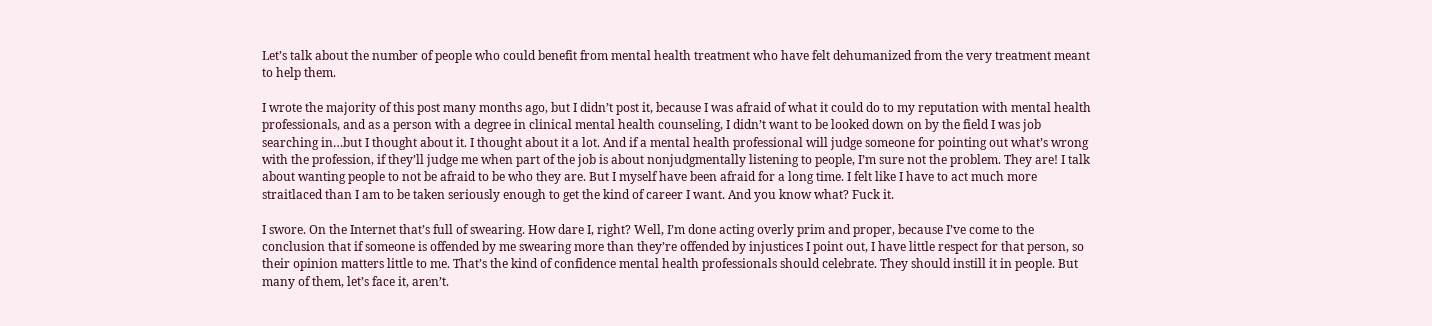Let’s talk about the number of people who could benefit from mental health treatment who have felt dehumanized from the very treatment meant to help them.

I wrote the majority of this post many months ago, but I didn’t post it, because I was afraid of what it could do to my reputation with mental health professionals, and as a person with a degree in clinical mental health counseling, I didn’t want to be looked down on by the field I was job searching in…but I thought about it. I thought about it a lot. And if a mental health professional will judge someone for pointing out what’s wrong with the profession, if they’ll judge me when part of the job is about nonjudgmentally listening to people, I’m sure not the problem. They are! I talk about wanting people to not be afraid to be who they are. But I myself have been afraid for a long time. I felt like I have to act much more straitlaced than I am to be taken seriously enough to get the kind of career I want. And you know what? Fuck it.

I swore. On the Internet that’s full of swearing. How dare I, right? Well, I’m done acting overly prim and proper, because I’ve come to the conclusion that if someone is offended by me swearing more than they’re offended by injustices I point out, I have little respect for that person, so their opinion matters little to me. That’s the kind of confidence mental health professionals should celebrate. They should instill it in people. But many of them, let’s face it, aren’t.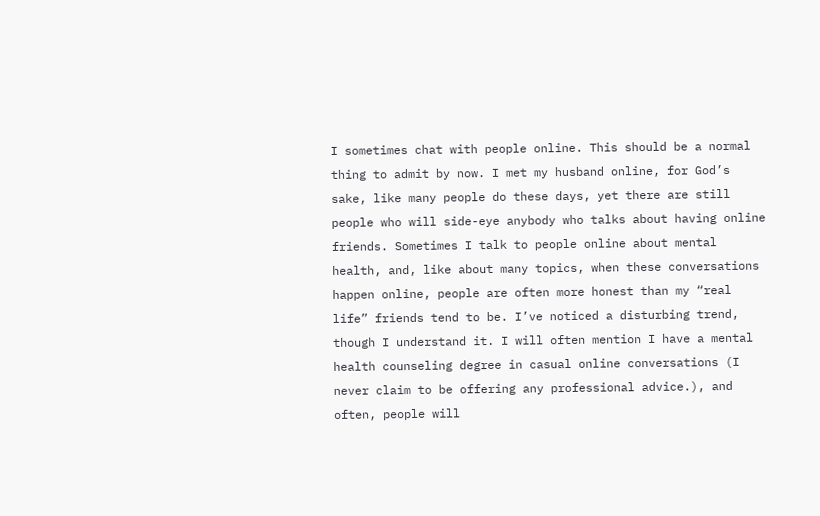I sometimes chat with people online. This should be a normal thing to admit by now. I met my husband online, for God’s sake, like many people do these days, yet there are still people who will side-eye anybody who talks about having online friends. Sometimes I talk to people online about mental health, and, like about many topics, when these conversations happen online, people are often more honest than my “real life” friends tend to be. I’ve noticed a disturbing trend, though I understand it. I will often mention I have a mental health counseling degree in casual online conversations (I never claim to be offering any professional advice.), and often, people will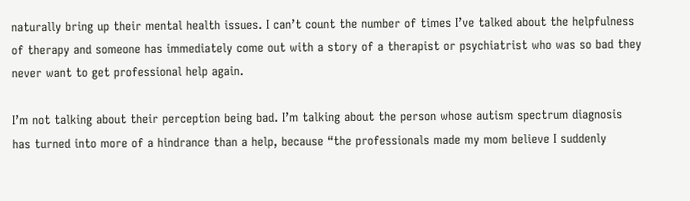naturally bring up their mental health issues. I can’t count the number of times I’ve talked about the helpfulness of therapy and someone has immediately come out with a story of a therapist or psychiatrist who was so bad they never want to get professional help again.

I’m not talking about their perception being bad. I’m talking about the person whose autism spectrum diagnosis has turned into more of a hindrance than a help, because “the professionals made my mom believe I suddenly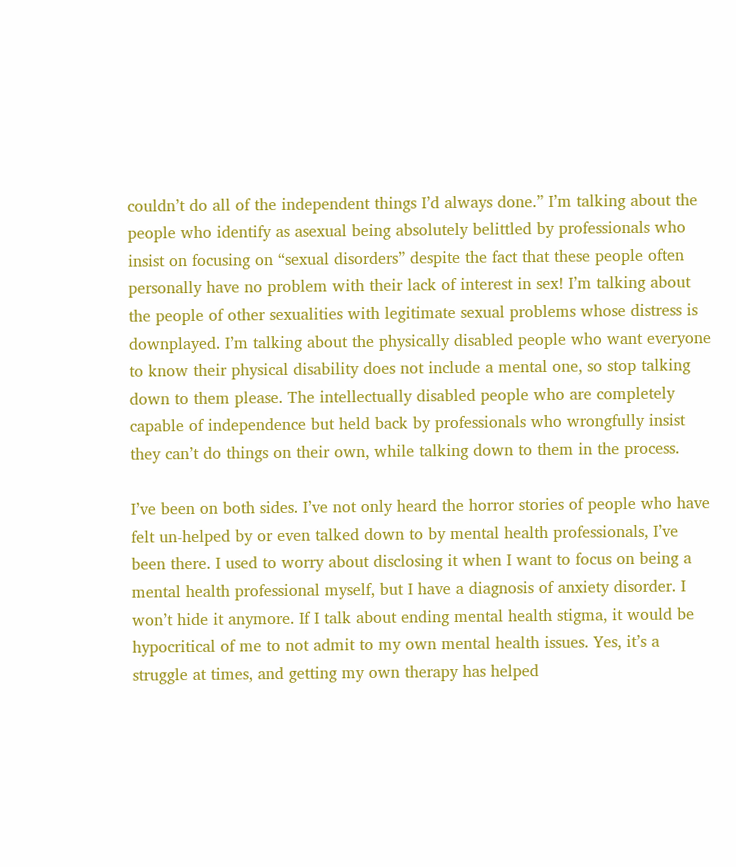couldn’t do all of the independent things I’d always done.” I’m talking about the people who identify as asexual being absolutely belittled by professionals who insist on focusing on “sexual disorders” despite the fact that these people often personally have no problem with their lack of interest in sex! I’m talking about the people of other sexualities with legitimate sexual problems whose distress is downplayed. I’m talking about the physically disabled people who want everyone to know their physical disability does not include a mental one, so stop talking down to them please. The intellectually disabled people who are completely capable of independence but held back by professionals who wrongfully insist they can’t do things on their own, while talking down to them in the process.

I’ve been on both sides. I’ve not only heard the horror stories of people who have felt un-helped by or even talked down to by mental health professionals, I’ve been there. I used to worry about disclosing it when I want to focus on being a mental health professional myself, but I have a diagnosis of anxiety disorder. I won’t hide it anymore. If I talk about ending mental health stigma, it would be hypocritical of me to not admit to my own mental health issues. Yes, it’s a struggle at times, and getting my own therapy has helped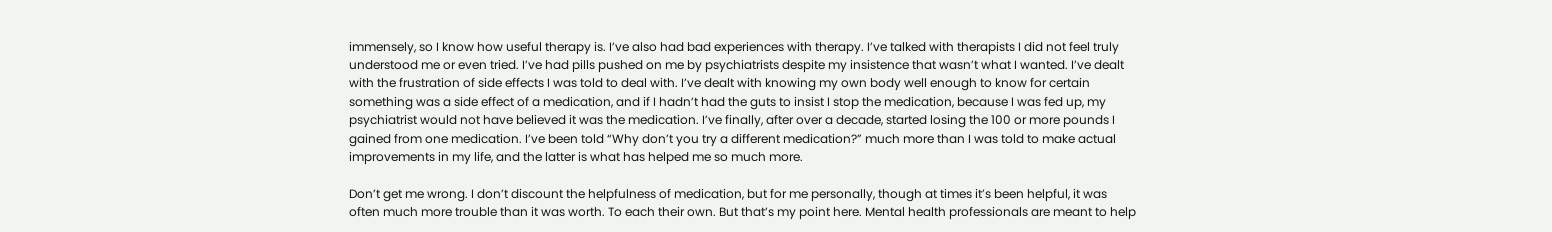immensely, so I know how useful therapy is. I’ve also had bad experiences with therapy. I’ve talked with therapists I did not feel truly understood me or even tried. I’ve had pills pushed on me by psychiatrists despite my insistence that wasn’t what I wanted. I’ve dealt with the frustration of side effects I was told to deal with. I’ve dealt with knowing my own body well enough to know for certain something was a side effect of a medication, and if I hadn’t had the guts to insist I stop the medication, because I was fed up, my psychiatrist would not have believed it was the medication. I’ve finally, after over a decade, started losing the 100 or more pounds I gained from one medication. I’ve been told “Why don’t you try a different medication?” much more than I was told to make actual improvements in my life, and the latter is what has helped me so much more.

Don’t get me wrong. I don’t discount the helpfulness of medication, but for me personally, though at times it’s been helpful, it was often much more trouble than it was worth. To each their own. But that’s my point here. Mental health professionals are meant to help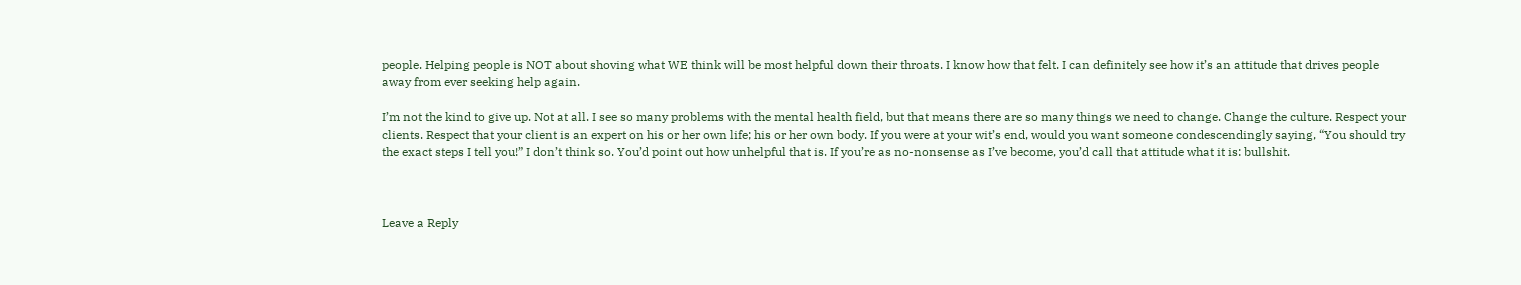people. Helping people is NOT about shoving what WE think will be most helpful down their throats. I know how that felt. I can definitely see how it’s an attitude that drives people away from ever seeking help again.

I’m not the kind to give up. Not at all. I see so many problems with the mental health field, but that means there are so many things we need to change. Change the culture. Respect your clients. Respect that your client is an expert on his or her own life; his or her own body. If you were at your wit’s end, would you want someone condescendingly saying, “You should try the exact steps I tell you!” I don’t think so. You’d point out how unhelpful that is. If you’re as no-nonsense as I’ve become, you’d call that attitude what it is: bullshit.



Leave a Reply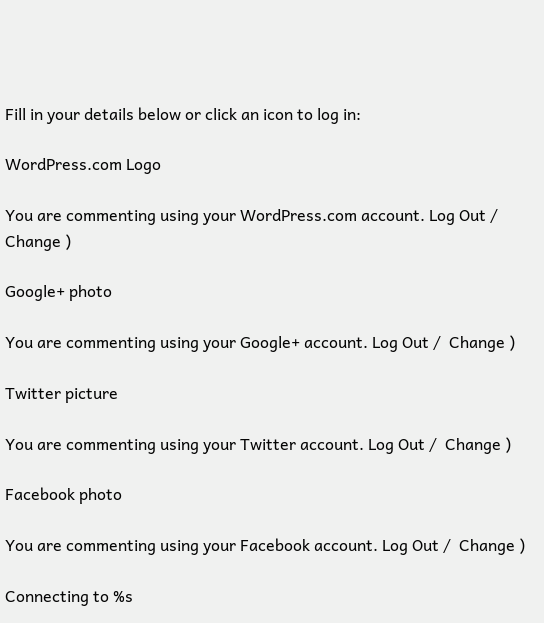Fill in your details below or click an icon to log in:

WordPress.com Logo

You are commenting using your WordPress.com account. Log Out /  Change )

Google+ photo

You are commenting using your Google+ account. Log Out /  Change )

Twitter picture

You are commenting using your Twitter account. Log Out /  Change )

Facebook photo

You are commenting using your Facebook account. Log Out /  Change )

Connecting to %s